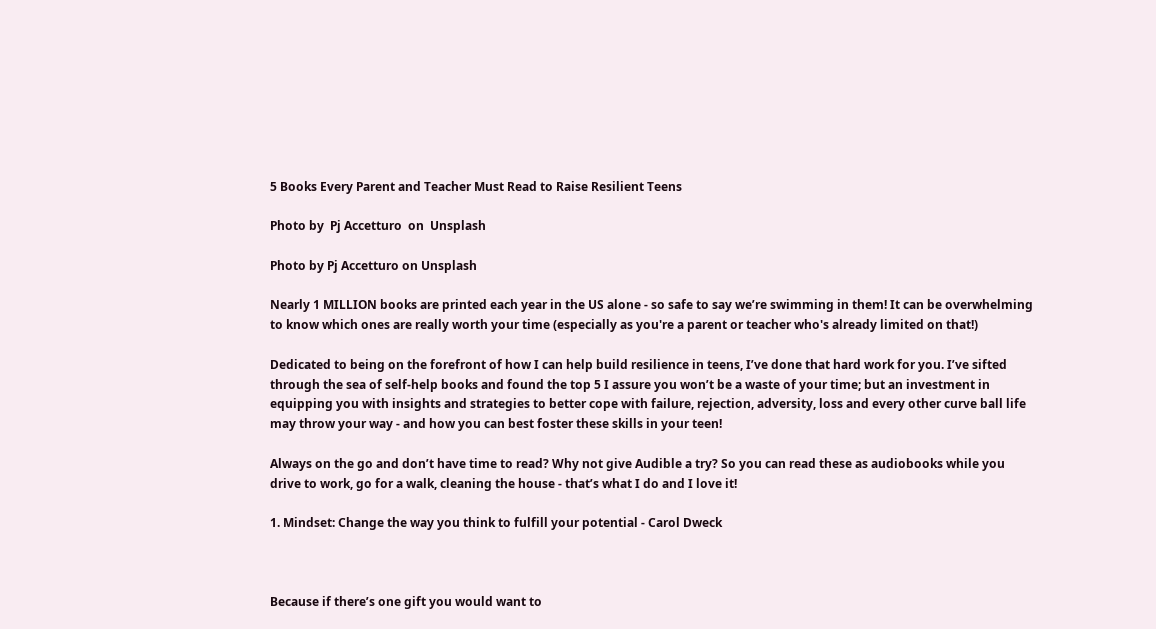5 Books Every Parent and Teacher Must Read to Raise Resilient Teens

Photo by  Pj Accetturo  on  Unsplash

Photo by Pj Accetturo on Unsplash

Nearly 1 MILLION books are printed each year in the US alone - so safe to say we’re swimming in them! It can be overwhelming to know which ones are really worth your time (especially as you're a parent or teacher who's already limited on that!)

Dedicated to being on the forefront of how I can help build resilience in teens, I’ve done that hard work for you. I’ve sifted through the sea of self-help books and found the top 5 I assure you won’t be a waste of your time; but an investment in equipping you with insights and strategies to better cope with failure, rejection, adversity, loss and every other curve ball life may throw your way - and how you can best foster these skills in your teen!

Always on the go and don’t have time to read? Why not give Audible a try? So you can read these as audiobooks while you drive to work, go for a walk, cleaning the house - that’s what I do and I love it!

1. Mindset: Change the way you think to fulfill your potential - Carol Dweck



Because if there’s one gift you would want to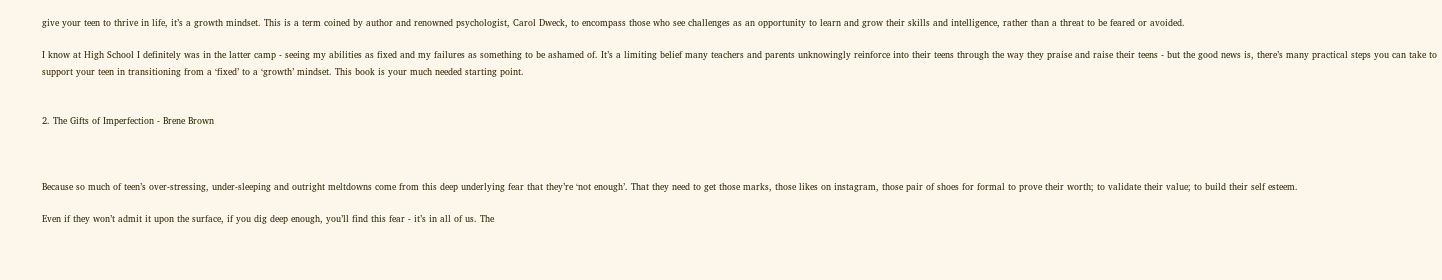give your teen to thrive in life, it’s a growth mindset. This is a term coined by author and renowned psychologist, Carol Dweck, to encompass those who see challenges as an opportunity to learn and grow their skills and intelligence, rather than a threat to be feared or avoided.

I know at High School I definitely was in the latter camp - seeing my abilities as fixed and my failures as something to be ashamed of. It’s a limiting belief many teachers and parents unknowingly reinforce into their teens through the way they praise and raise their teens - but the good news is, there’s many practical steps you can take to support your teen in transitioning from a ‘fixed’ to a ‘growth’ mindset. This book is your much needed starting point.


2. The Gifts of Imperfection - Brene Brown



Because so much of teen’s over-stressing, under-sleeping and outright meltdowns come from this deep underlying fear that they’re ‘not enough’. That they need to get those marks, those likes on instagram, those pair of shoes for formal to prove their worth; to validate their value; to build their self esteem.

Even if they won’t admit it upon the surface, if you dig deep enough, you’ll find this fear - it’s in all of us. The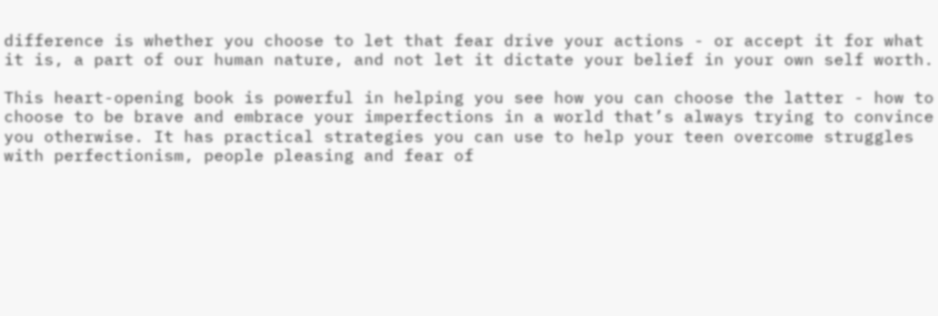difference is whether you choose to let that fear drive your actions - or accept it for what it is, a part of our human nature, and not let it dictate your belief in your own self worth.

This heart-opening book is powerful in helping you see how you can choose the latter - how to choose to be brave and embrace your imperfections in a world that’s always trying to convince you otherwise. It has practical strategies you can use to help your teen overcome struggles with perfectionism, people pleasing and fear of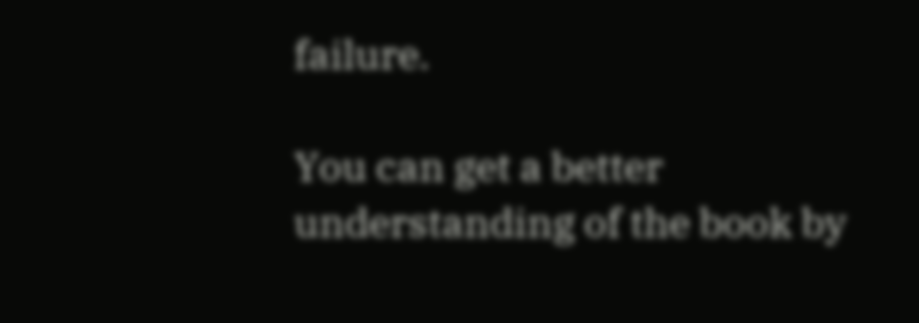failure.

You can get a better understanding of the book by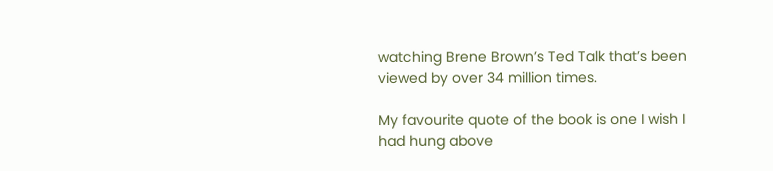watching Brene Brown’s Ted Talk that’s been viewed by over 34 million times.

My favourite quote of the book is one I wish I had hung above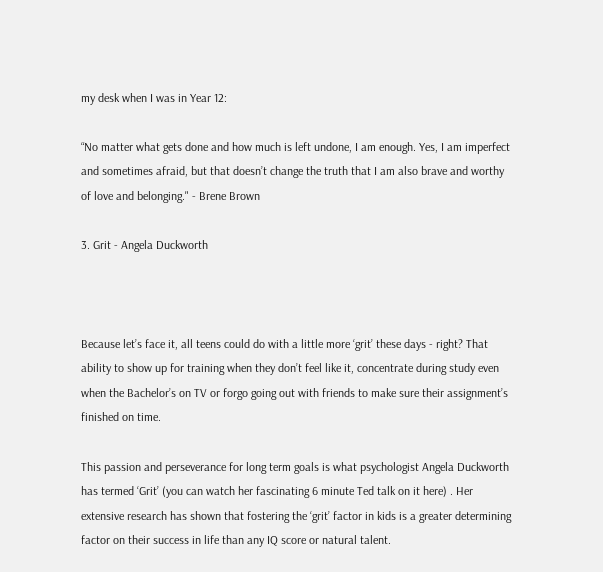my desk when I was in Year 12:

“No matter what gets done and how much is left undone, I am enough. Yes, I am imperfect and sometimes afraid, but that doesn’t change the truth that I am also brave and worthy of love and belonging." - Brene Brown

3. Grit - Angela Duckworth



Because let’s face it, all teens could do with a little more ‘grit’ these days - right? That ability to show up for training when they don’t feel like it, concentrate during study even when the Bachelor’s on TV or forgo going out with friends to make sure their assignment’s finished on time.

This passion and perseverance for long term goals is what psychologist Angela Duckworth has termed ‘Grit’ (you can watch her fascinating 6 minute Ted talk on it here) . Her extensive research has shown that fostering the ‘grit’ factor in kids is a greater determining factor on their success in life than any IQ score or natural talent.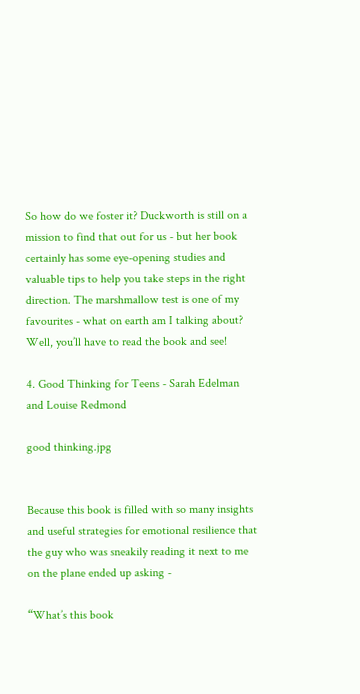So how do we foster it? Duckworth is still on a mission to find that out for us - but her book certainly has some eye-opening studies and valuable tips to help you take steps in the right direction. The marshmallow test is one of my favourites - what on earth am I talking about? Well, you’ll have to read the book and see!

4. Good Thinking for Teens - Sarah Edelman and Louise Redmond

good thinking.jpg


Because this book is filled with so many insights and useful strategies for emotional resilience that the guy who was sneakily reading it next to me on the plane ended up asking -

“What’s this book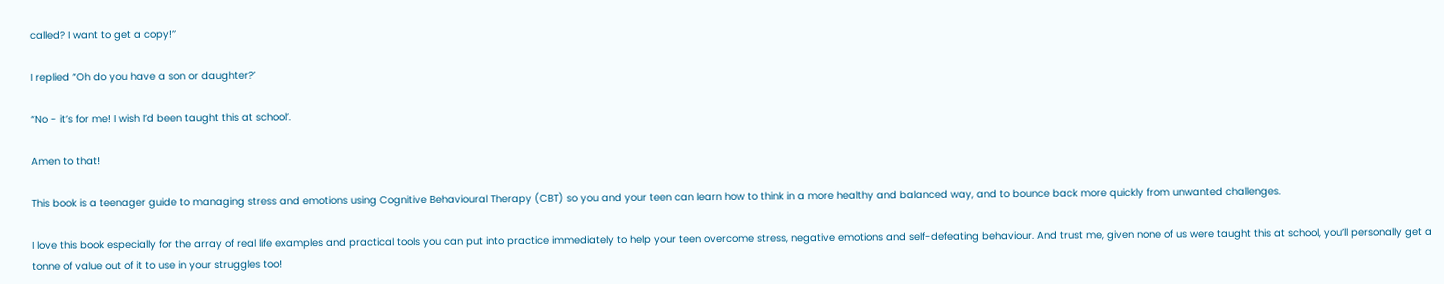called? I want to get a copy!’’

I replied “Oh do you have a son or daughter?’

“No - it’s for me! I wish I’d been taught this at school’.

Amen to that!

This book is a teenager guide to managing stress and emotions using Cognitive Behavioural Therapy (CBT) so you and your teen can learn how to think in a more healthy and balanced way, and to bounce back more quickly from unwanted challenges.

I love this book especially for the array of real life examples and practical tools you can put into practice immediately to help your teen overcome stress, negative emotions and self-defeating behaviour. And trust me, given none of us were taught this at school, you’ll personally get a tonne of value out of it to use in your struggles too!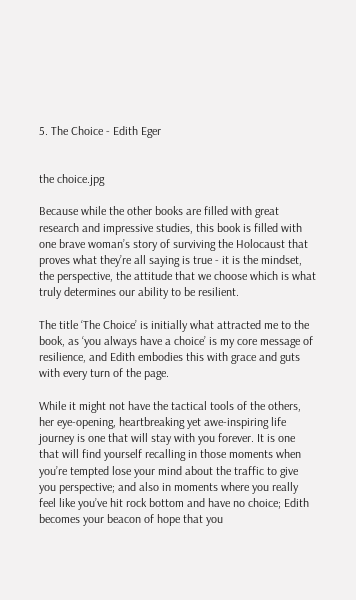5. The Choice - Edith Eger


the choice.jpg

Because while the other books are filled with great research and impressive studies, this book is filled with one brave woman’s story of surviving the Holocaust that proves what they’re all saying is true - it is the mindset, the perspective, the attitude that we choose which is what truly determines our ability to be resilient.

The title ‘The Choice’ is initially what attracted me to the book, as ‘you always have a choice’ is my core message of resilience, and Edith embodies this with grace and guts with every turn of the page.

While it might not have the tactical tools of the others, her eye-opening, heartbreaking yet awe-inspiring life journey is one that will stay with you forever. It is one that will find yourself recalling in those moments when you’re tempted lose your mind about the traffic to give you perspective; and also in moments where you really feel like you’ve hit rock bottom and have no choice; Edith becomes your beacon of hope that you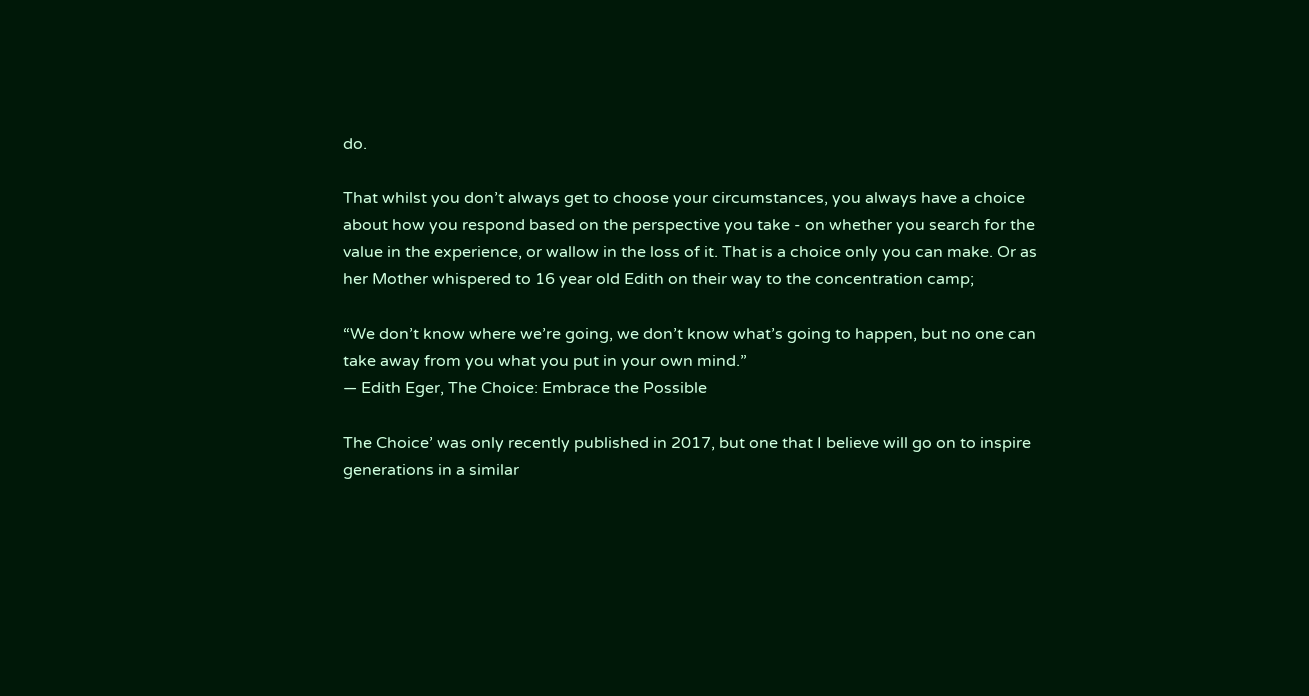do.

That whilst you don’t always get to choose your circumstances, you always have a choice about how you respond based on the perspective you take - on whether you search for the value in the experience, or wallow in the loss of it. That is a choice only you can make. Or as her Mother whispered to 16 year old Edith on their way to the concentration camp;

“We don’t know where we’re going, we don’t know what’s going to happen, but no one can take away from you what you put in your own mind.”
― Edith Eger, The Choice: Embrace the Possible

The Choice’ was only recently published in 2017, but one that I believe will go on to inspire generations in a similar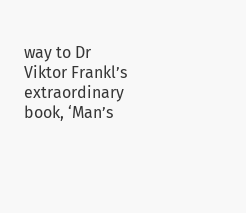way to Dr Viktor Frankl’s extraordinary book, ‘Man’s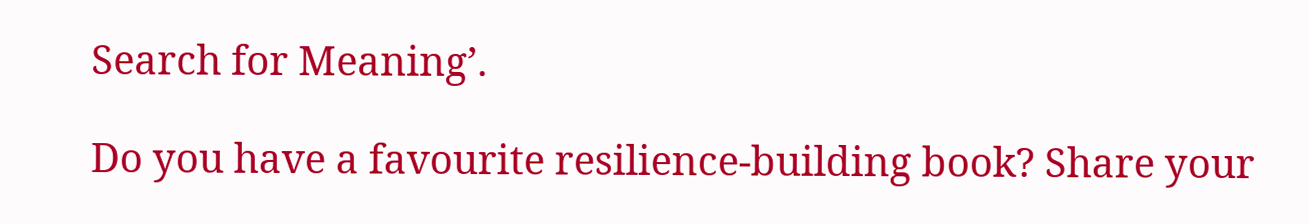Search for Meaning’.

Do you have a favourite resilience-building book? Share your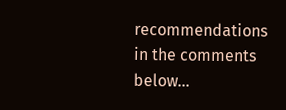recommendations in the comments below...